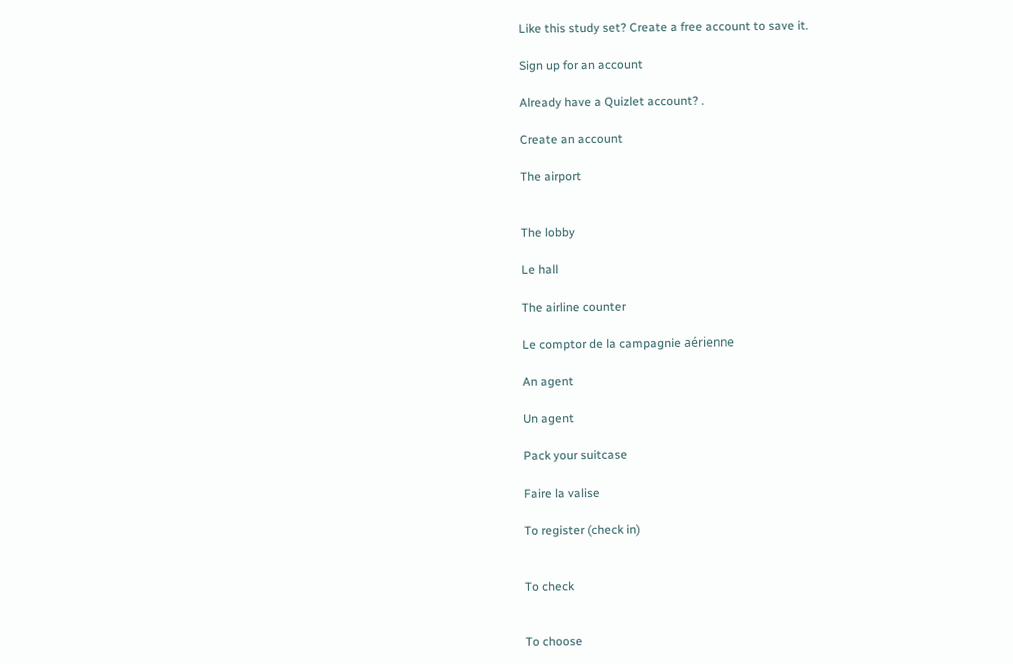Like this study set? Create a free account to save it.

Sign up for an account

Already have a Quizlet account? .

Create an account

The airport


The lobby

Le hall

The airline counter

Le comptor de la campagnie aérienne

An agent

Un agent

Pack your suitcase

Faire la valise

To register (check in)


To check


To choose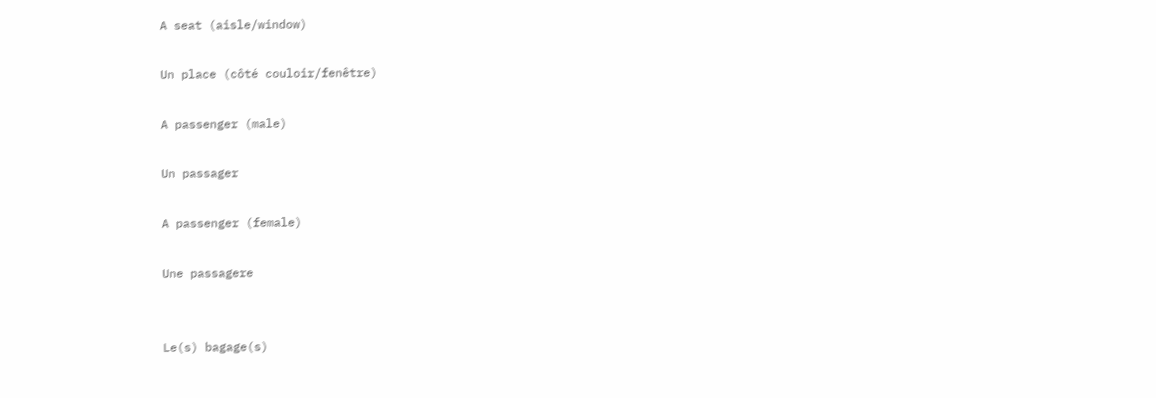A seat (aisle/window)

Un place (côté couloir/fenêtre)

A passenger (male)

Un passager

A passenger (female)

Une passagere


Le(s) bagage(s)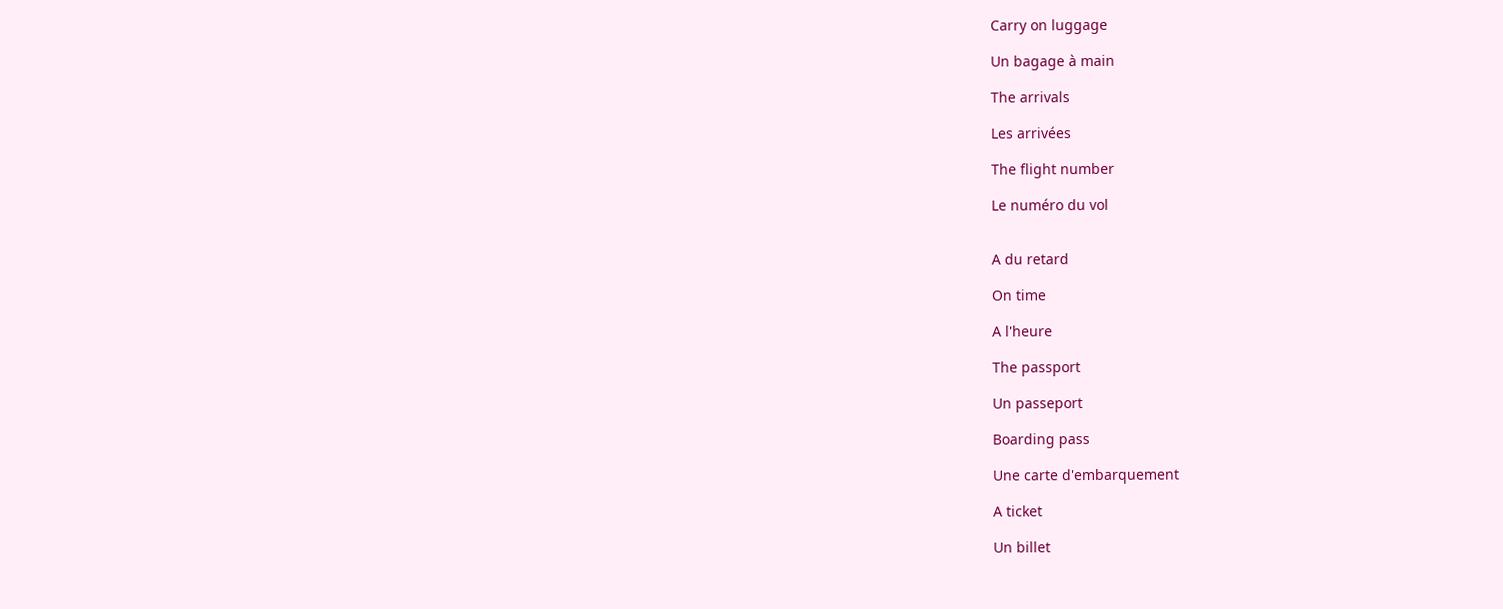Carry on luggage

Un bagage à main

The arrivals

Les arrivées

The flight number

Le numéro du vol


A du retard

On time

A l'heure

The passport

Un passeport

Boarding pass

Une carte d'embarquement

A ticket

Un billet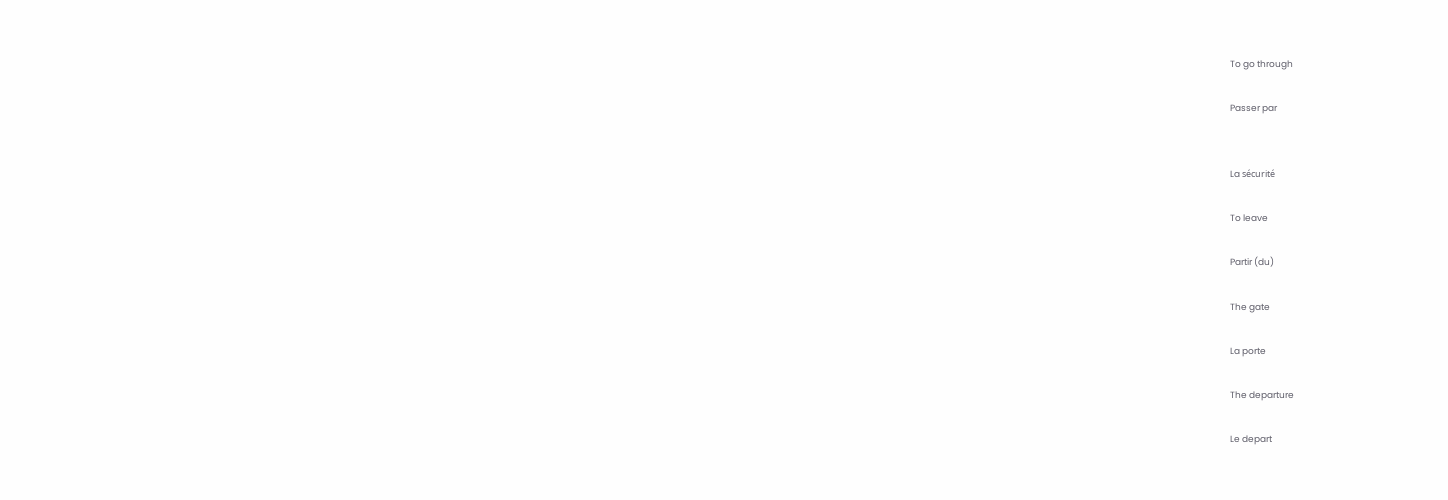To go through

Passer par


La sécurité

To leave

Partir (du)

The gate

La porte

The departure

Le depart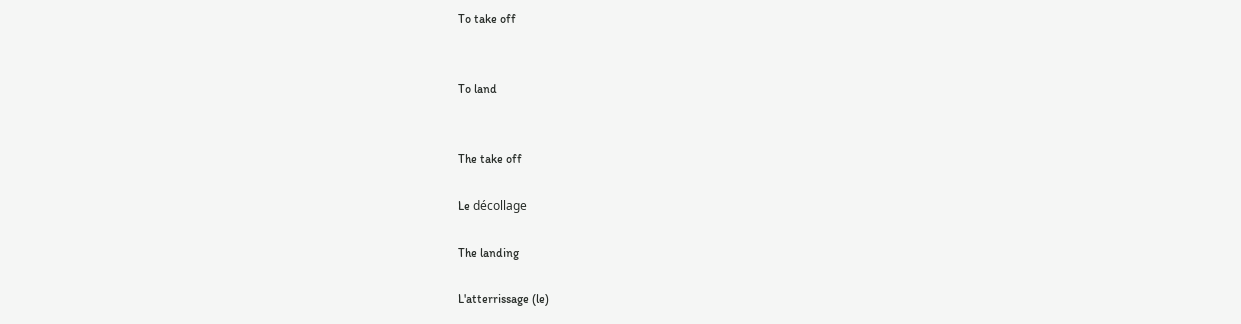To take off


To land


The take off

Le décollage

The landing

L'atterrissage (le)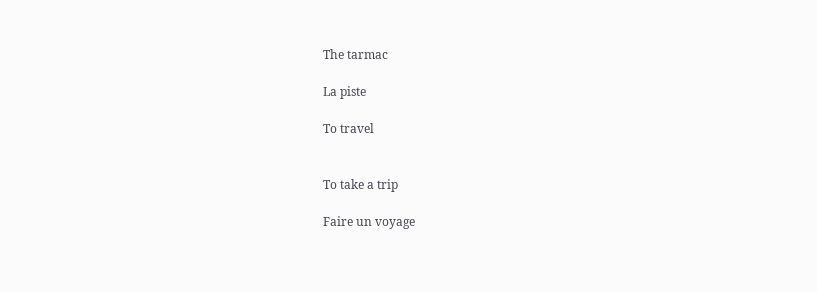The tarmac

La piste

To travel


To take a trip

Faire un voyage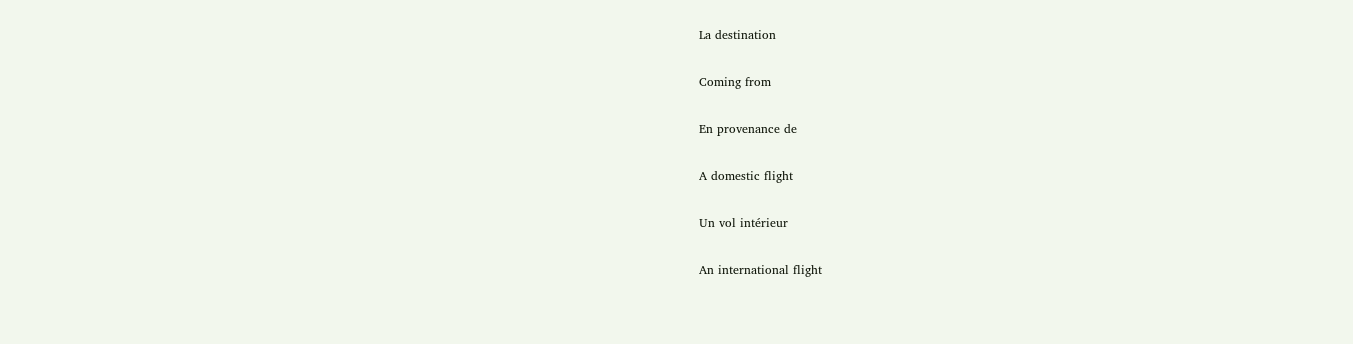La destination

Coming from

En provenance de

A domestic flight

Un vol intérieur

An international flight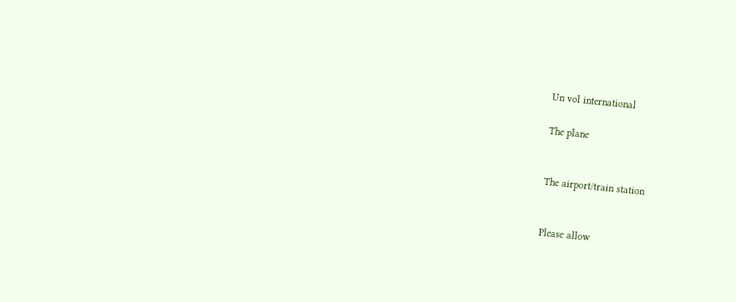Un vol international

The plane


The airport/train station


Please allow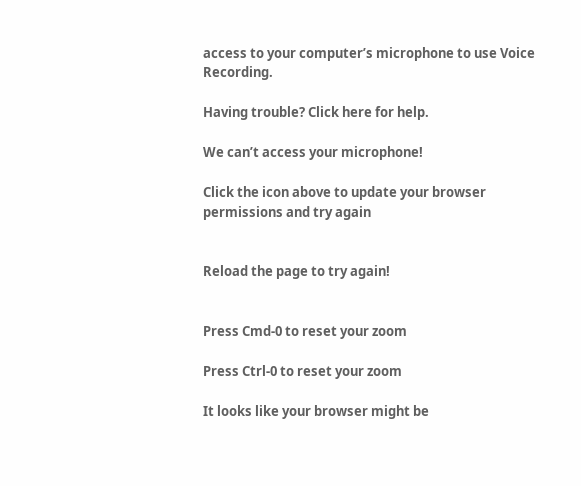access to your computer’s microphone to use Voice Recording.

Having trouble? Click here for help.

We can’t access your microphone!

Click the icon above to update your browser permissions and try again


Reload the page to try again!


Press Cmd-0 to reset your zoom

Press Ctrl-0 to reset your zoom

It looks like your browser might be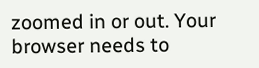zoomed in or out. Your browser needs to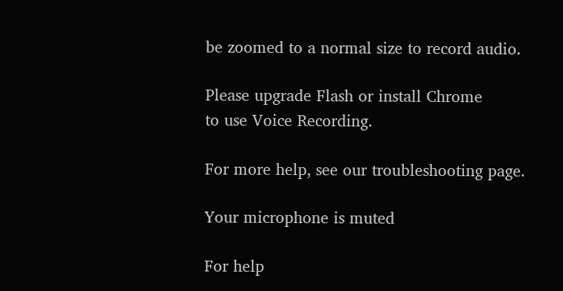be zoomed to a normal size to record audio.

Please upgrade Flash or install Chrome
to use Voice Recording.

For more help, see our troubleshooting page.

Your microphone is muted

For help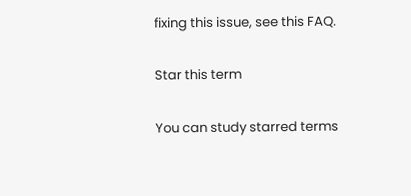fixing this issue, see this FAQ.

Star this term

You can study starred terms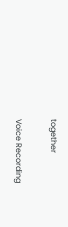together

Voice Recording